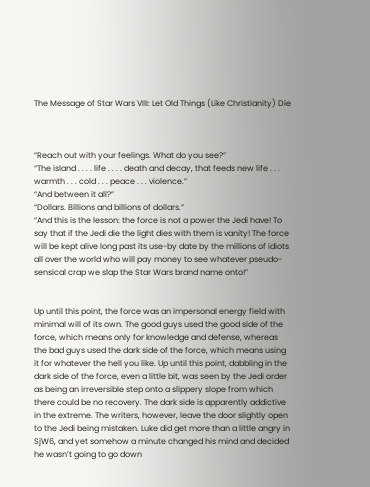The Message of Star Wars VIII: Let Old Things (Like Christianity) Die



“Reach out with your feelings. What do you see?”
“The island . . . . life . . . . death and decay, that feeds new life . . . warmth . . . cold . . . peace . . . violence.”
“And between it all?”
“Dollars. Billions and billions of dollars.”
“And this is the lesson: the force is not a power the Jedi have! To say that if the Jedi die the light dies with them is vanity! The force will be kept alive long past its use-by date by the millions of idiots all over the world who will pay money to see whatever pseudo-sensical crap we slap the Star Wars brand name onto!”


Up until this point, the force was an impersonal energy field with minimal will of its own. The good guys used the good side of the force, which means only for knowledge and defense, whereas the bad guys used the dark side of the force, which means using it for whatever the hell you like. Up until this point, dabbling in the dark side of the force, even a little bit, was seen by the Jedi order as being an irreversible step onto a slippery slope from which there could be no recovery. The dark side is apparently addictive in the extreme. The writers, however, leave the door slightly open to the Jedi being mistaken. Luke did get more than a little angry in SjW6, and yet somehow a minute changed his mind and decided he wasn’t going to go down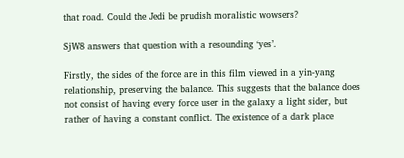that road. Could the Jedi be prudish moralistic wowsers?

SjW8 answers that question with a resounding ‘yes’.

Firstly, the sides of the force are in this film viewed in a yin-yang relationship, preserving the balance. This suggests that the balance does not consist of having every force user in the galaxy a light sider, but rather of having a constant conflict. The existence of a dark place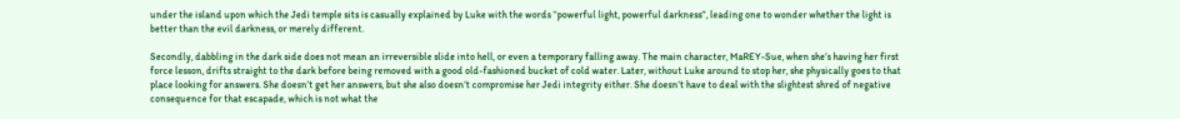under the island upon which the Jedi temple sits is casually explained by Luke with the words “powerful light, powerful darkness”, leading one to wonder whether the light is better than the evil darkness, or merely different.

Secondly, dabbling in the dark side does not mean an irreversible slide into hell, or even a temporary falling away. The main character, MaREY-Sue, when she’s having her first force lesson, drifts straight to the dark before being removed with a good old-fashioned bucket of cold water. Later, without Luke around to stop her, she physically goes to that place looking for answers. She doesn’t get her answers, but she also doesn’t compromise her Jedi integrity either. She doesn’t have to deal with the slightest shred of negative consequence for that escapade, which is not what the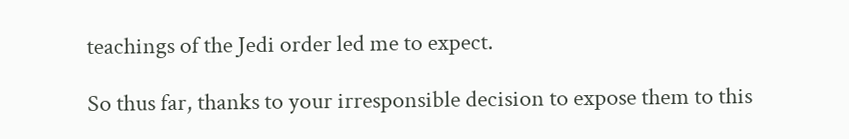teachings of the Jedi order led me to expect.

So thus far, thanks to your irresponsible decision to expose them to this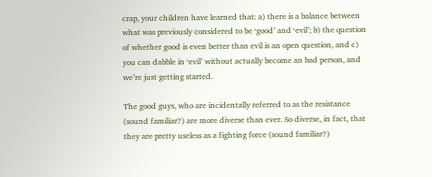crap, your children have learned that: a) there is a balance between what was previously considered to be ‘good’ and ‘evil’; b) the question of whether good is even better than evil is an open question, and c) you can dabble in ‘evil’ without actually become an bad person, and we’re just getting started.

The good guys, who are incidentally referred to as the resistance (sound familiar?) are more diverse than ever. So diverse, in fact, that they are pretty useless as a fighting force (sound familiar?)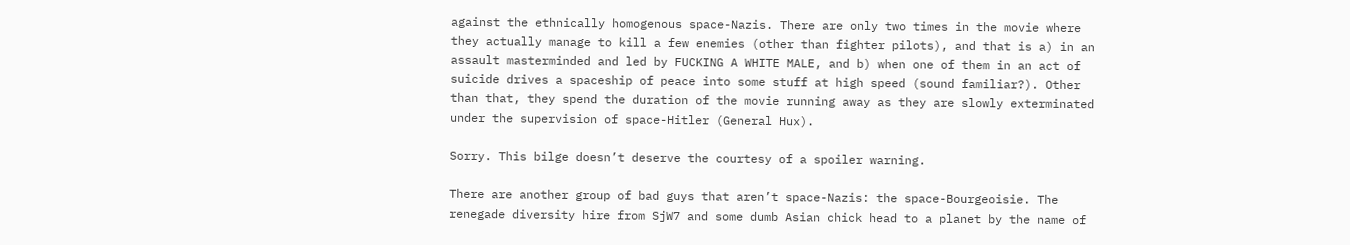against the ethnically homogenous space-Nazis. There are only two times in the movie where they actually manage to kill a few enemies (other than fighter pilots), and that is a) in an assault masterminded and led by FUCKING A WHITE MALE, and b) when one of them in an act of suicide drives a spaceship of peace into some stuff at high speed (sound familiar?). Other than that, they spend the duration of the movie running away as they are slowly exterminated under the supervision of space-Hitler (General Hux).

Sorry. This bilge doesn’t deserve the courtesy of a spoiler warning.

There are another group of bad guys that aren’t space-Nazis: the space-Bourgeoisie. The renegade diversity hire from SjW7 and some dumb Asian chick head to a planet by the name of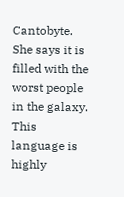Cantobyte. She says it is filled with the worst people in the galaxy. This language is highly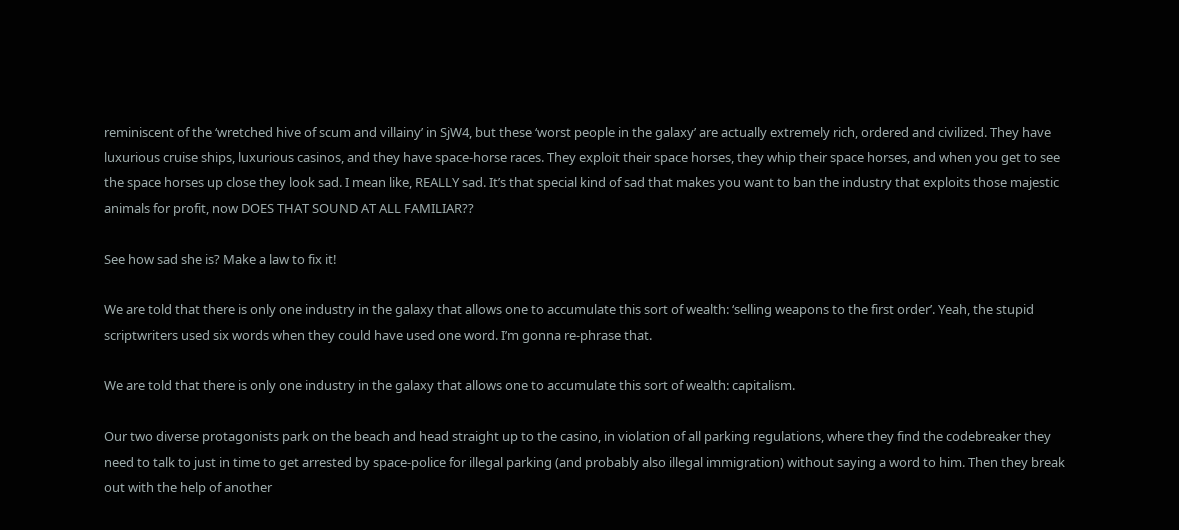reminiscent of the ‘wretched hive of scum and villainy’ in SjW4, but these ‘worst people in the galaxy’ are actually extremely rich, ordered and civilized. They have luxurious cruise ships, luxurious casinos, and they have space-horse races. They exploit their space horses, they whip their space horses, and when you get to see the space horses up close they look sad. I mean like, REALLY sad. It’s that special kind of sad that makes you want to ban the industry that exploits those majestic animals for profit, now DOES THAT SOUND AT ALL FAMILIAR??

See how sad she is? Make a law to fix it!

We are told that there is only one industry in the galaxy that allows one to accumulate this sort of wealth: ‘selling weapons to the first order’. Yeah, the stupid scriptwriters used six words when they could have used one word. I’m gonna re-phrase that.

We are told that there is only one industry in the galaxy that allows one to accumulate this sort of wealth: capitalism.

Our two diverse protagonists park on the beach and head straight up to the casino, in violation of all parking regulations, where they find the codebreaker they need to talk to just in time to get arrested by space-police for illegal parking (and probably also illegal immigration) without saying a word to him. Then they break out with the help of another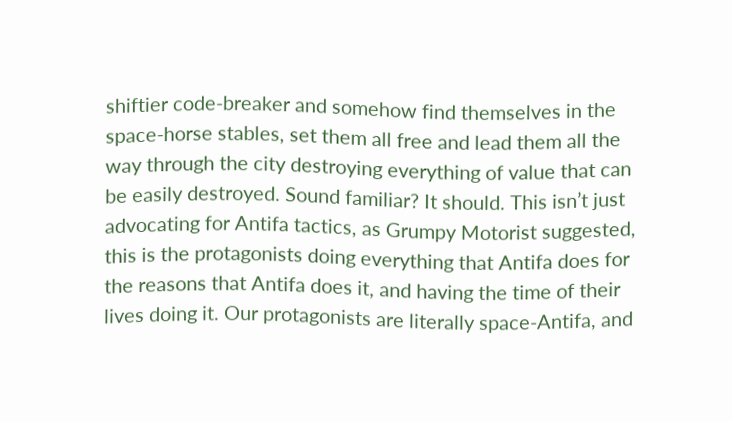shiftier code-breaker and somehow find themselves in the space-horse stables, set them all free and lead them all the way through the city destroying everything of value that can be easily destroyed. Sound familiar? It should. This isn’t just advocating for Antifa tactics, as Grumpy Motorist suggested, this is the protagonists doing everything that Antifa does for the reasons that Antifa does it, and having the time of their lives doing it. Our protagonists are literally space-Antifa, and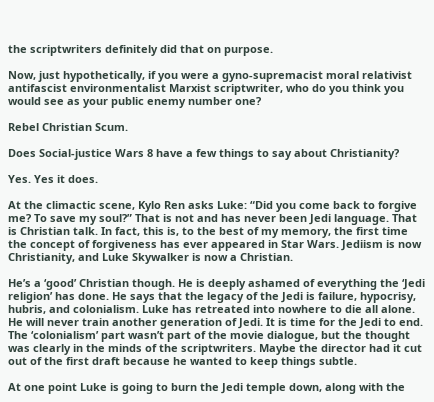the scriptwriters definitely did that on purpose.

Now, just hypothetically, if you were a gyno-supremacist moral relativist antifascist environmentalist Marxist scriptwriter, who do you think you would see as your public enemy number one?

Rebel Christian Scum.

Does Social-justice Wars 8 have a few things to say about Christianity?

Yes. Yes it does.

At the climactic scene, Kylo Ren asks Luke: “Did you come back to forgive me? To save my soul?” That is not and has never been Jedi language. That is Christian talk. In fact, this is, to the best of my memory, the first time the concept of forgiveness has ever appeared in Star Wars. Jediism is now Christianity, and Luke Skywalker is now a Christian.

He’s a ‘good’ Christian though. He is deeply ashamed of everything the ‘Jedi religion’ has done. He says that the legacy of the Jedi is failure, hypocrisy, hubris, and colonialism. Luke has retreated into nowhere to die all alone. He will never train another generation of Jedi. It is time for the Jedi to end. The ‘colonialism’ part wasn’t part of the movie dialogue, but the thought was clearly in the minds of the scriptwriters. Maybe the director had it cut out of the first draft because he wanted to keep things subtle.

At one point Luke is going to burn the Jedi temple down, along with the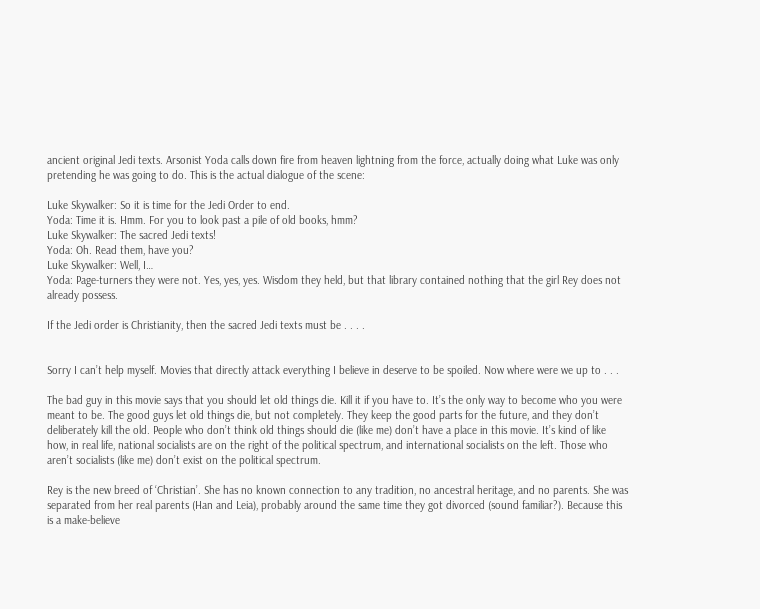ancient original Jedi texts. Arsonist Yoda calls down fire from heaven lightning from the force, actually doing what Luke was only pretending he was going to do. This is the actual dialogue of the scene:

Luke Skywalker: So it is time for the Jedi Order to end.
Yoda: Time it is. Hmm. For you to look past a pile of old books, hmm?
Luke Skywalker: The sacred Jedi texts!
Yoda: Oh. Read them, have you?
Luke Skywalker: Well, I…
Yoda: Page-turners they were not. Yes, yes, yes. Wisdom they held, but that library contained nothing that the girl Rey does not already possess.

If the Jedi order is Christianity, then the sacred Jedi texts must be . . . .


Sorry I can’t help myself. Movies that directly attack everything I believe in deserve to be spoiled. Now where were we up to . . .

The bad guy in this movie says that you should let old things die. Kill it if you have to. It’s the only way to become who you were meant to be. The good guys let old things die, but not completely. They keep the good parts for the future, and they don’t deliberately kill the old. People who don’t think old things should die (like me) don’t have a place in this movie. It’s kind of like how, in real life, national socialists are on the right of the political spectrum, and international socialists on the left. Those who aren’t socialists (like me) don’t exist on the political spectrum.

Rey is the new breed of ‘Christian’. She has no known connection to any tradition, no ancestral heritage, and no parents. She was separated from her real parents (Han and Leia), probably around the same time they got divorced (sound familiar?). Because this is a make-believe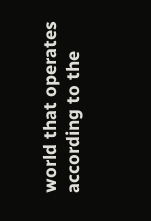world that operates according to the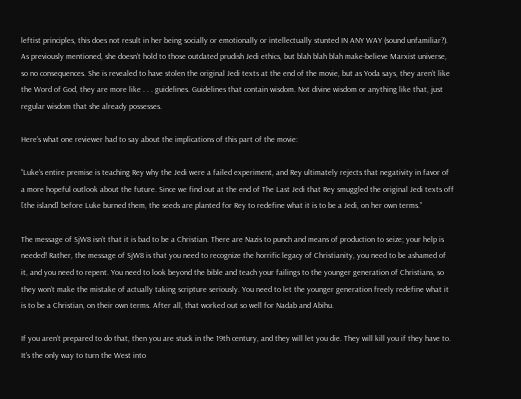leftist principles, this does not result in her being socially or emotionally or intellectually stunted IN ANY WAY (sound unfamiliar?). As previously mentioned, she doesn’t hold to those outdated prudish Jedi ethics, but blah blah blah make-believe Marxist universe, so no consequences. She is revealed to have stolen the original Jedi texts at the end of the movie, but as Yoda says, they aren’t like the Word of God, they are more like . . . guidelines. Guidelines that contain wisdom. Not divine wisdom or anything like that, just regular wisdom that she already possesses.

Here’s what one reviewer had to say about the implications of this part of the movie:

“Luke’s entire premise is teaching Rey why the Jedi were a failed experiment, and Rey ultimately rejects that negativity in favor of a more hopeful outlook about the future. Since we find out at the end of The Last Jedi that Rey smuggled the original Jedi texts off [the island] before Luke burned them, the seeds are planted for Rey to redefine what it is to be a Jedi, on her own terms.”

The message of SjW8 isn’t that it is bad to be a Christian. There are Nazis to punch and means of production to seize; your help is needed! Rather, the message of SjW8 is that you need to recognize the horrific legacy of Christianity, you need to be ashamed of it, and you need to repent. You need to look beyond the bible and teach your failings to the younger generation of Christians, so they won’t make the mistake of actually taking scripture seriously. You need to let the younger generation freely redefine what it is to be a Christian, on their own terms. After all, that worked out so well for Nadab and Abihu.

If you aren’t prepared to do that, then you are stuck in the 19th century, and they will let you die. They will kill you if they have to. It’s the only way to turn the West into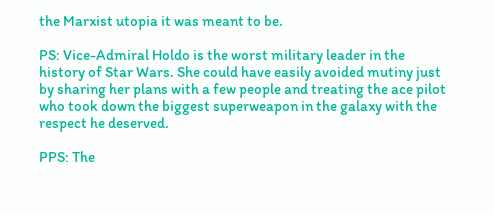the Marxist utopia it was meant to be.

PS: Vice-Admiral Holdo is the worst military leader in the history of Star Wars. She could have easily avoided mutiny just by sharing her plans with a few people and treating the ace pilot who took down the biggest superweapon in the galaxy with the respect he deserved.

PPS: The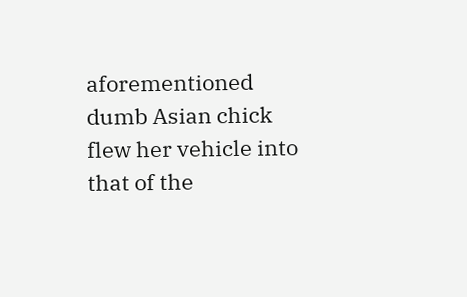aforementioned dumb Asian chick flew her vehicle into that of the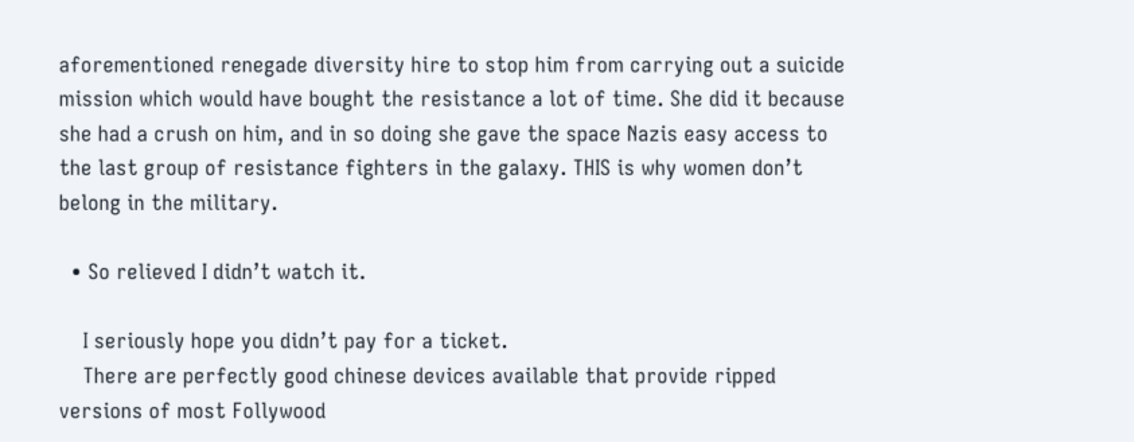aforementioned renegade diversity hire to stop him from carrying out a suicide mission which would have bought the resistance a lot of time. She did it because she had a crush on him, and in so doing she gave the space Nazis easy access to the last group of resistance fighters in the galaxy. THIS is why women don’t belong in the military.

  • So relieved I didn’t watch it.

    I seriously hope you didn’t pay for a ticket.
    There are perfectly good chinese devices available that provide ripped versions of most Follywood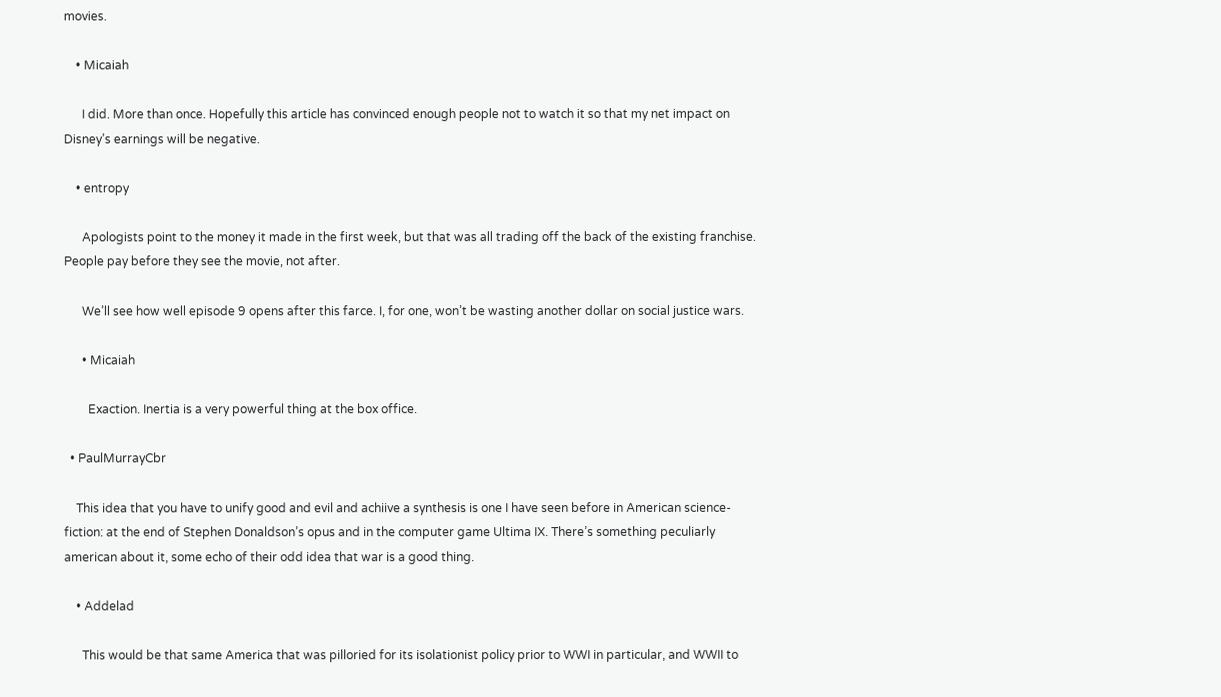movies.

    • Micaiah

      I did. More than once. Hopefully this article has convinced enough people not to watch it so that my net impact on Disney’s earnings will be negative.

    • entropy

      Apologists point to the money it made in the first week, but that was all trading off the back of the existing franchise. People pay before they see the movie, not after.

      We’ll see how well episode 9 opens after this farce. I, for one, won’t be wasting another dollar on social justice wars.

      • Micaiah

        Exaction. Inertia is a very powerful thing at the box office.

  • PaulMurrayCbr

    This idea that you have to unify good and evil and achiive a synthesis is one I have seen before in American science-fiction: at the end of Stephen Donaldson’s opus and in the computer game Ultima IX. There’s something peculiarly american about it, some echo of their odd idea that war is a good thing.

    • Addelad

      This would be that same America that was pilloried for its isolationist policy prior to WWI in particular, and WWII to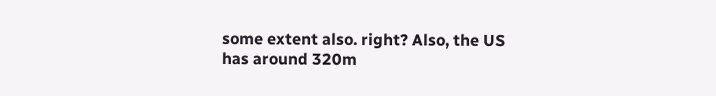some extent also. right? Also, the US has around 320m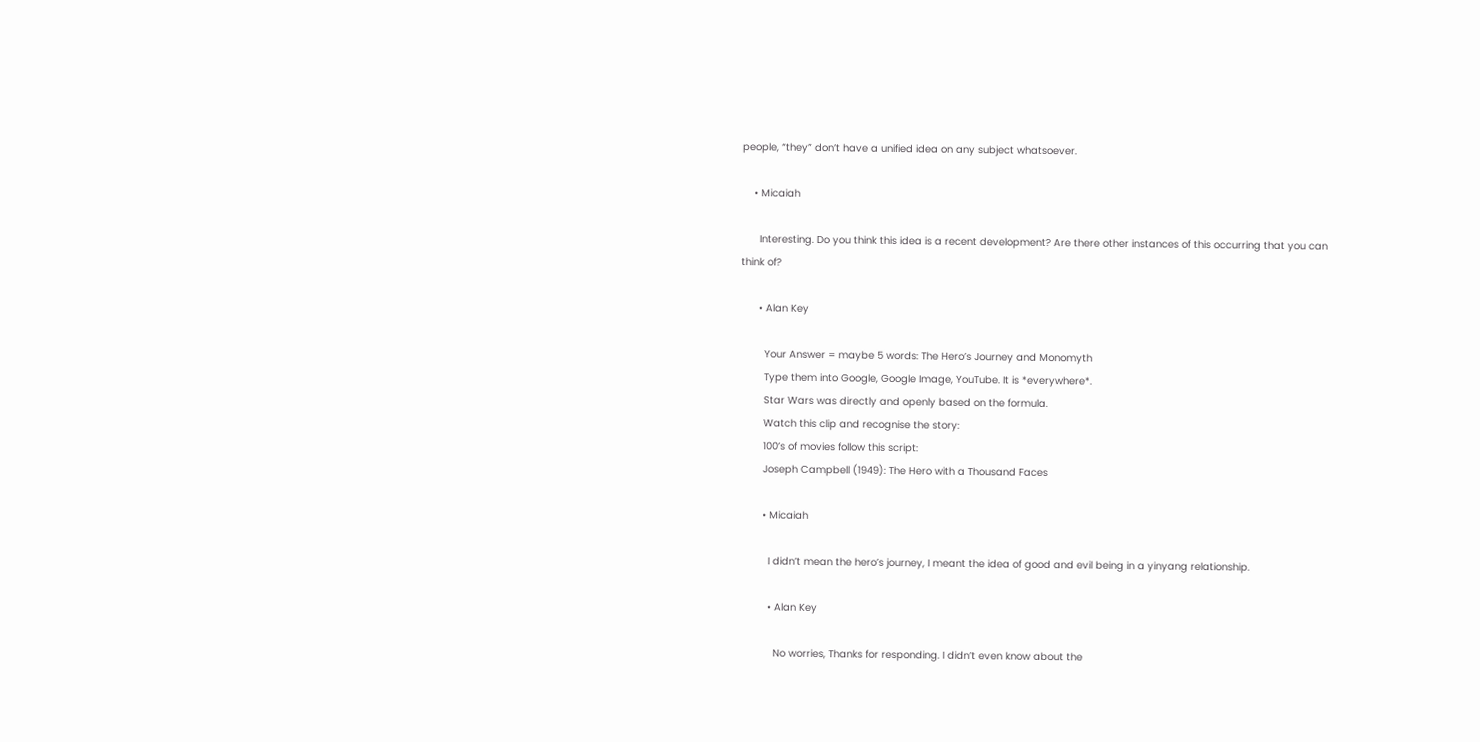people, “they” don’t have a unified idea on any subject whatsoever.

    • Micaiah

      Interesting. Do you think this idea is a recent development? Are there other instances of this occurring that you can think of?

      • Alan Key

        Your Answer = maybe 5 words: The Hero’s Journey and Monomyth
        Type them into Google, Google Image, YouTube. It is *everywhere*.
        Star Wars was directly and openly based on the formula.
        Watch this clip and recognise the story:
        100’s of movies follow this script:
        Joseph Campbell (1949): The Hero with a Thousand Faces

        • Micaiah

          I didn’t mean the hero’s journey, I meant the idea of good and evil being in a yinyang relationship.

          • Alan Key

            No worries, Thanks for responding. I didn’t even know about the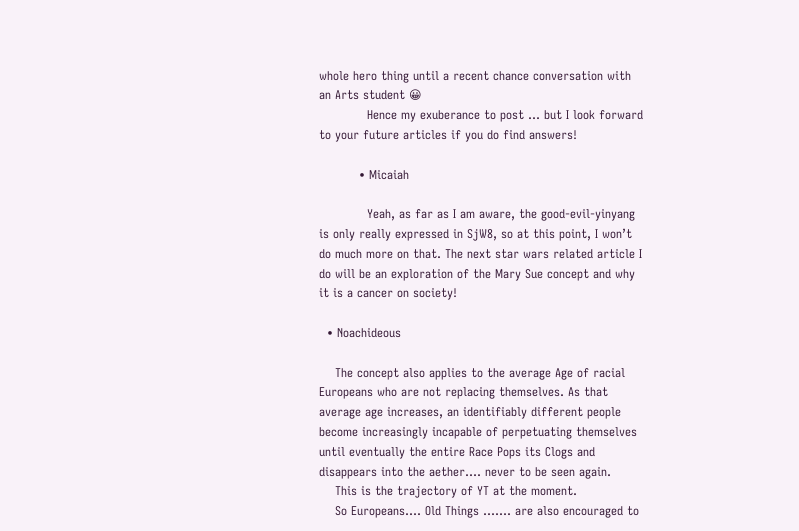whole hero thing until a recent chance conversation with an Arts student 😀
            Hence my exuberance to post … but I look forward to your future articles if you do find answers!

          • Micaiah

            Yeah, as far as I am aware, the good-evil-yinyang is only really expressed in SjW8, so at this point, I won’t do much more on that. The next star wars related article I do will be an exploration of the Mary Sue concept and why it is a cancer on society!

  • Noachideous

    The concept also applies to the average Age of racial Europeans who are not replacing themselves. As that average age increases, an identifiably different people become increasingly incapable of perpetuating themselves until eventually the entire Race Pops its Clogs and disappears into the aether…. never to be seen again.
    This is the trajectory of YT at the moment.
    So Europeans…. Old Things ……. are also encouraged to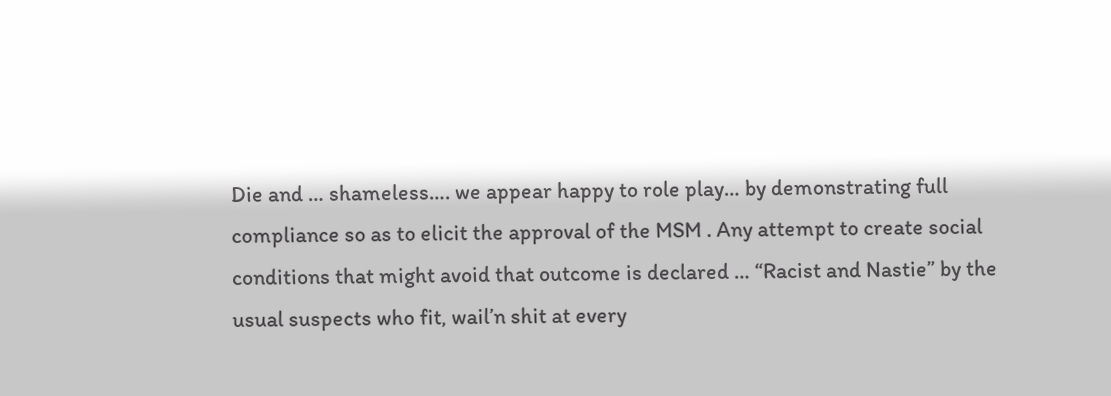Die and … shameless…. we appear happy to role play… by demonstrating full compliance so as to elicit the approval of the MSM . Any attempt to create social conditions that might avoid that outcome is declared … “Racist and Nastie” by the usual suspects who fit, wail’n shit at every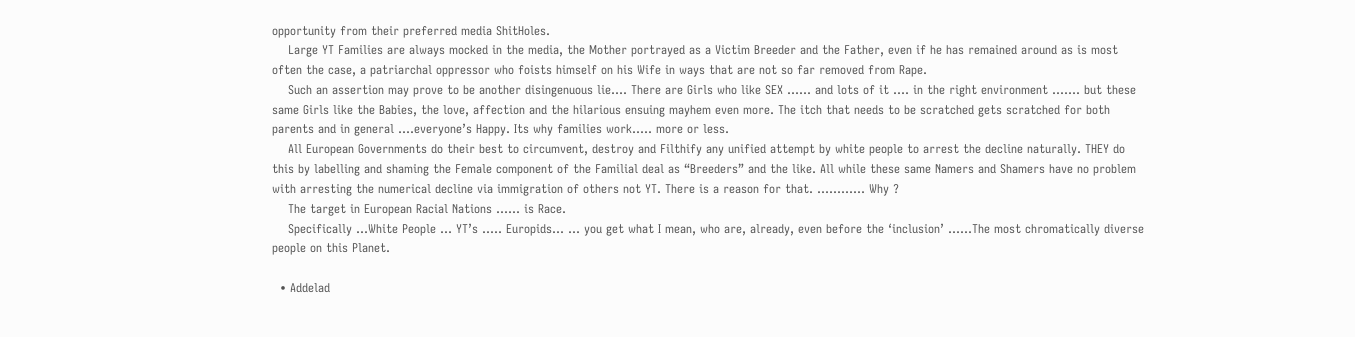opportunity from their preferred media ShitHoles.
    Large YT Families are always mocked in the media, the Mother portrayed as a Victim Breeder and the Father, even if he has remained around as is most often the case, a patriarchal oppressor who foists himself on his Wife in ways that are not so far removed from Rape.
    Such an assertion may prove to be another disingenuous lie…. There are Girls who like SEX …… and lots of it …. in the right environment ……. but these same Girls like the Babies, the love, affection and the hilarious ensuing mayhem even more. The itch that needs to be scratched gets scratched for both parents and in general ….everyone’s Happy. Its why families work….. more or less.
    All European Governments do their best to circumvent, destroy and Filthify any unified attempt by white people to arrest the decline naturally. THEY do this by labelling and shaming the Female component of the Familial deal as “Breeders” and the like. All while these same Namers and Shamers have no problem with arresting the numerical decline via immigration of others not YT. There is a reason for that. ………… Why ?
    The target in European Racial Nations …… is Race.
    Specifically …White People … YT’s ….. Europids… … you get what I mean, who are, already, even before the ‘inclusion’ ……The most chromatically diverse people on this Planet.

  • Addelad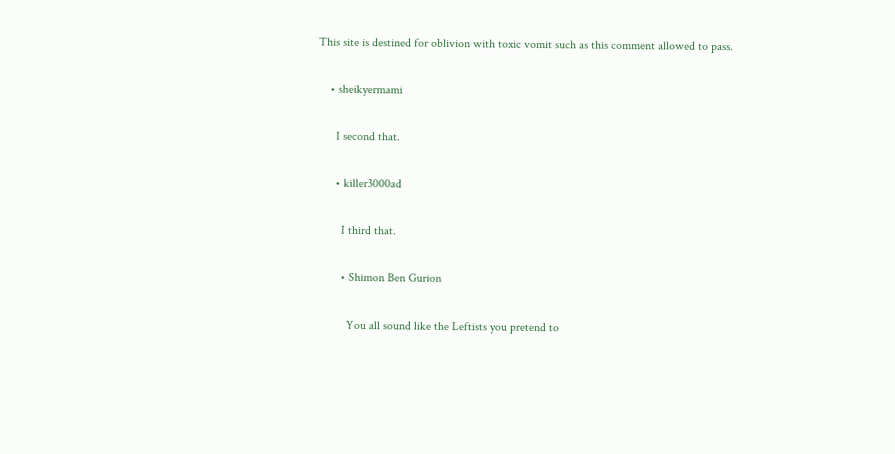This site is destined for oblivion with toxic vomit such as this comment allowed to pass.

    • sheikyermami

      I second that.

      • killer3000ad

        I third that.

        • Shimon Ben Gurion

          You all sound like the Leftists you pretend to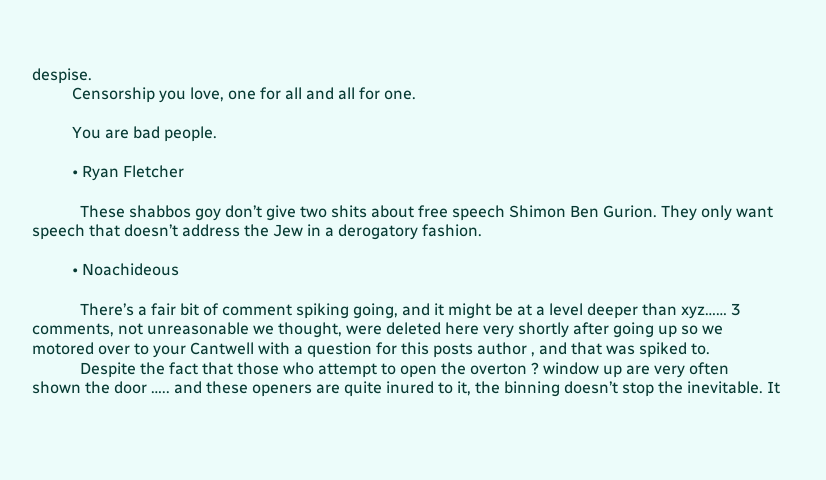despise.
          Censorship you love, one for all and all for one.

          You are bad people.

          • Ryan Fletcher

            These shabbos goy don’t give two shits about free speech Shimon Ben Gurion. They only want speech that doesn’t address the Jew in a derogatory fashion.

          • Noachideous

            There’s a fair bit of comment spiking going, and it might be at a level deeper than xyz…… 3 comments, not unreasonable we thought, were deleted here very shortly after going up so we motored over to your Cantwell with a question for this posts author , and that was spiked to.
            Despite the fact that those who attempt to open the overton ? window up are very often shown the door ….. and these openers are quite inured to it, the binning doesn’t stop the inevitable. It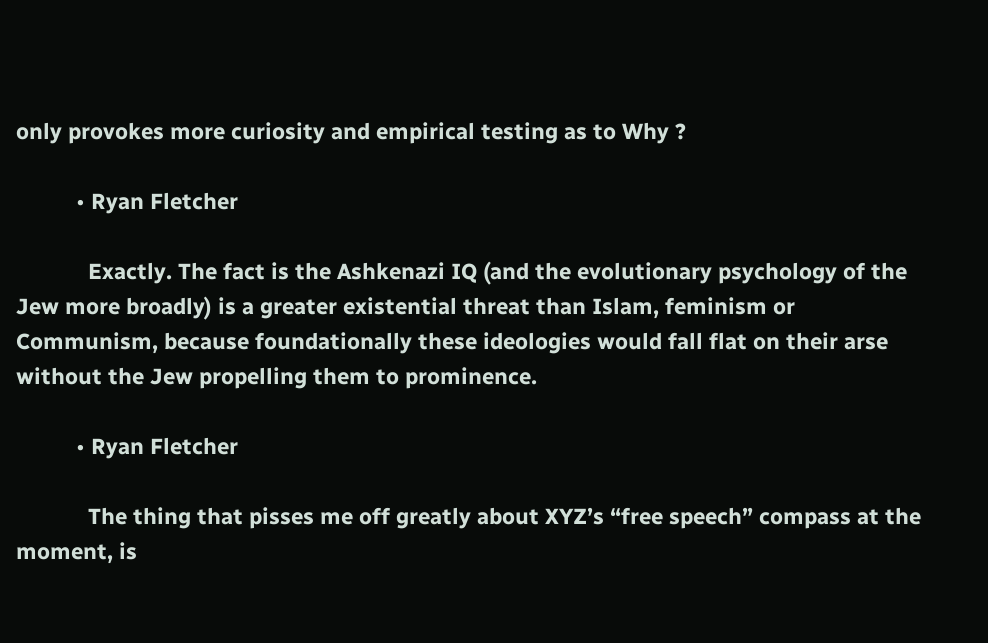only provokes more curiosity and empirical testing as to Why ?

          • Ryan Fletcher

            Exactly. The fact is the Ashkenazi IQ (and the evolutionary psychology of the Jew more broadly) is a greater existential threat than Islam, feminism or Communism, because foundationally these ideologies would fall flat on their arse without the Jew propelling them to prominence.

          • Ryan Fletcher

            The thing that pisses me off greatly about XYZ’s “free speech” compass at the moment, is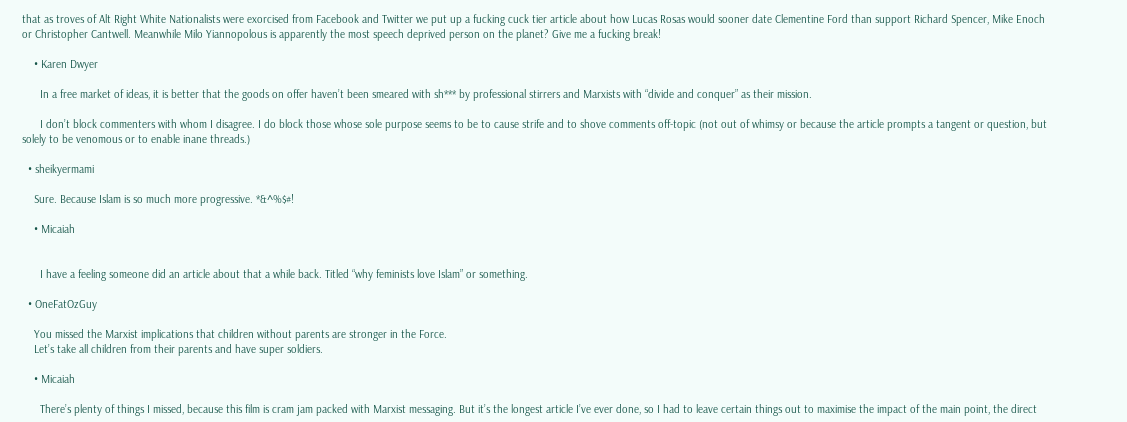that as troves of Alt Right White Nationalists were exorcised from Facebook and Twitter we put up a fucking cuck tier article about how Lucas Rosas would sooner date Clementine Ford than support Richard Spencer, Mike Enoch or Christopher Cantwell. Meanwhile Milo Yiannopolous is apparently the most speech deprived person on the planet? Give me a fucking break!

    • Karen Dwyer

      In a free market of ideas, it is better that the goods on offer haven’t been smeared with sh*** by professional stirrers and Marxists with “divide and conquer” as their mission.

      I don’t block commenters with whom I disagree. I do block those whose sole purpose seems to be to cause strife and to shove comments off-topic (not out of whimsy or because the article prompts a tangent or question, but solely to be venomous or to enable inane threads.)

  • sheikyermami

    Sure. Because Islam is so much more progressive. *&^%$#!

    • Micaiah


      I have a feeling someone did an article about that a while back. Titled “why feminists love Islam” or something.

  • OneFatOzGuy

    You missed the Marxist implications that children without parents are stronger in the Force.
    Let’s take all children from their parents and have super soldiers.

    • Micaiah

      There’s plenty of things I missed, because this film is cram jam packed with Marxist messaging. But it’s the longest article I’ve ever done, so I had to leave certain things out to maximise the impact of the main point, the direct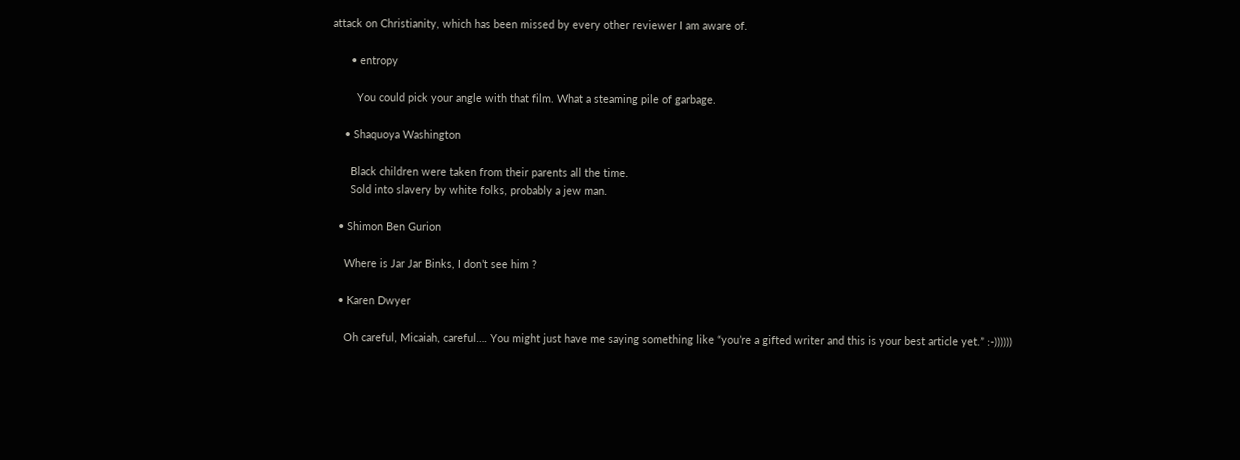attack on Christianity, which has been missed by every other reviewer I am aware of.

      • entropy

        You could pick your angle with that film. What a steaming pile of garbage.

    • Shaquoya Washington

      Black children were taken from their parents all the time.
      Sold into slavery by white folks, probably a jew man.

  • Shimon Ben Gurion

    Where is Jar Jar Binks, I don’t see him ?

  • Karen Dwyer

    Oh careful, Micaiah, careful…. You might just have me saying something like “you’re a gifted writer and this is your best article yet.” :-))))))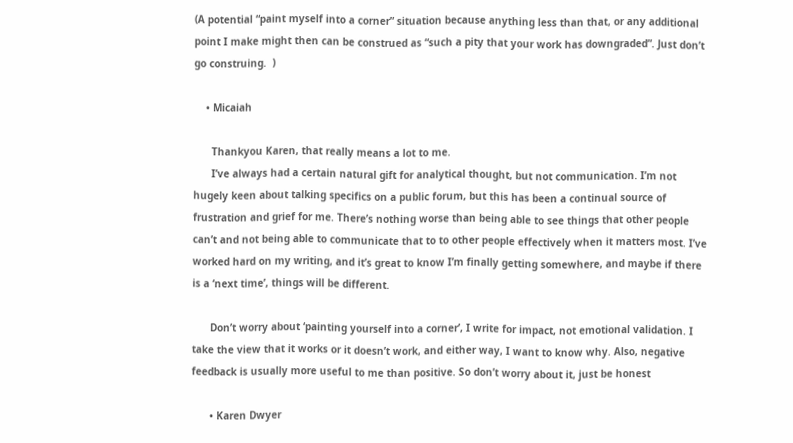(A potential “paint myself into a corner” situation because anything less than that, or any additional point I make might then can be construed as “such a pity that your work has downgraded”. Just don’t go construing.  )

    • Micaiah

      Thankyou Karen, that really means a lot to me.
      I’ve always had a certain natural gift for analytical thought, but not communication. I’m not hugely keen about talking specifics on a public forum, but this has been a continual source of frustration and grief for me. There’s nothing worse than being able to see things that other people can’t and not being able to communicate that to to other people effectively when it matters most. I’ve worked hard on my writing, and it’s great to know I’m finally getting somewhere, and maybe if there is a ‘next time’, things will be different.

      Don’t worry about ‘painting yourself into a corner’, I write for impact, not emotional validation. I take the view that it works or it doesn’t work, and either way, I want to know why. Also, negative feedback is usually more useful to me than positive. So don’t worry about it, just be honest

      • Karen Dwyer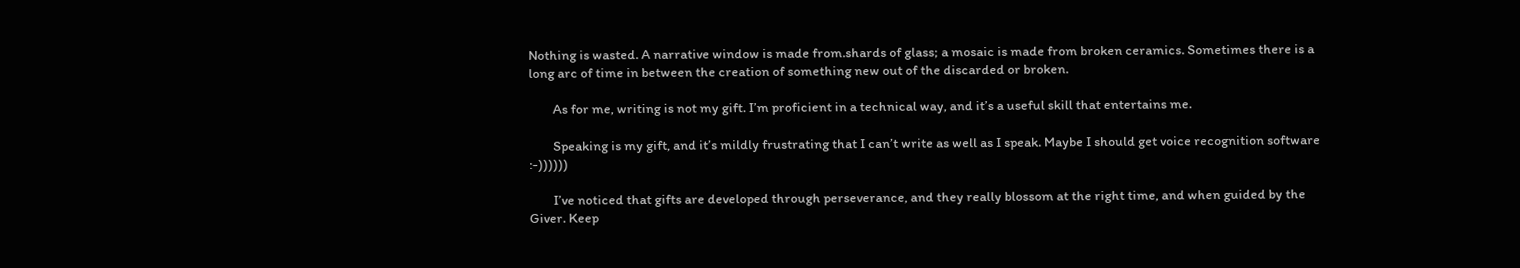Nothing is wasted. A narrative window is made from.shards of glass; a mosaic is made from broken ceramics. Sometimes there is a long arc of time in between the creation of something new out of the discarded or broken.

        As for me, writing is not my gift. I’m proficient in a technical way, and it’s a useful skill that entertains me.

        Speaking is my gift, and it’s mildly frustrating that I can’t write as well as I speak. Maybe I should get voice recognition software :-))))))

        I’ve noticed that gifts are developed through perseverance, and they really blossom at the right time, and when guided by the Giver. Keep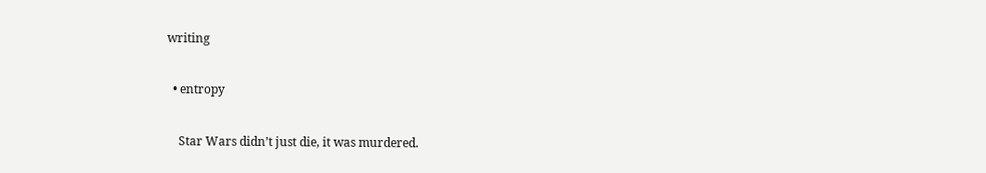writing

  • entropy

    Star Wars didn’t just die, it was murdered.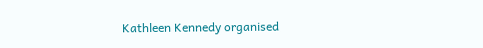Kathleen Kennedy organised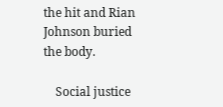the hit and Rian Johnson buried the body.

    Social justice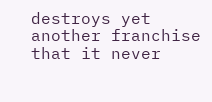destroys yet another franchise that it never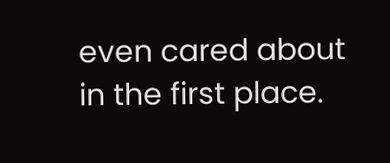even cared about in the first place.